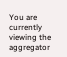You are currently viewing the aggregator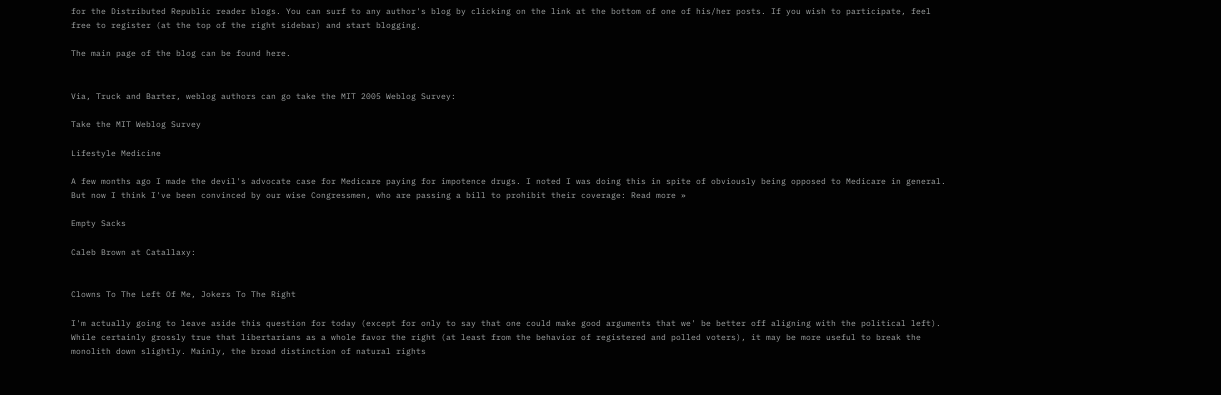for the Distributed Republic reader blogs. You can surf to any author's blog by clicking on the link at the bottom of one of his/her posts. If you wish to participate, feel free to register (at the top of the right sidebar) and start blogging.

The main page of the blog can be found here.


Via, Truck and Barter, weblog authors can go take the MIT 2005 Weblog Survey:

Take the MIT Weblog Survey

Lifestyle Medicine

A few months ago I made the devil's advocate case for Medicare paying for impotence drugs. I noted I was doing this in spite of obviously being opposed to Medicare in general. But now I think I've been convinced by our wise Congressmen, who are passing a bill to prohibit their coverage: Read more »

Empty Sacks

Caleb Brown at Catallaxy:


Clowns To The Left Of Me, Jokers To The Right

I'm actually going to leave aside this question for today (except for only to say that one could make good arguments that we' be better off aligning with the political left). While certainly grossly true that libertarians as a whole favor the right (at least from the behavior of registered and polled voters), it may be more useful to break the monolith down slightly. Mainly, the broad distinction of natural rights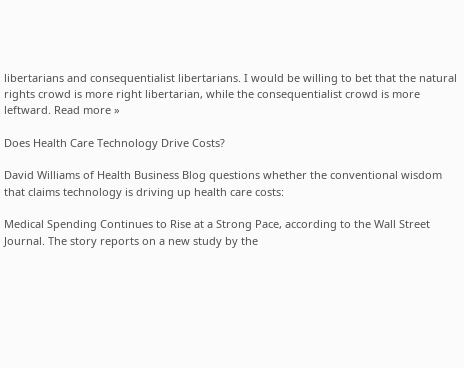libertarians and consequentialist libertarians. I would be willing to bet that the natural rights crowd is more right libertarian, while the consequentialist crowd is more leftward. Read more »

Does Health Care Technology Drive Costs?

David Williams of Health Business Blog questions whether the conventional wisdom that claims technology is driving up health care costs:

Medical Spending Continues to Rise at a Strong Pace, according to the Wall Street Journal. The story reports on a new study by the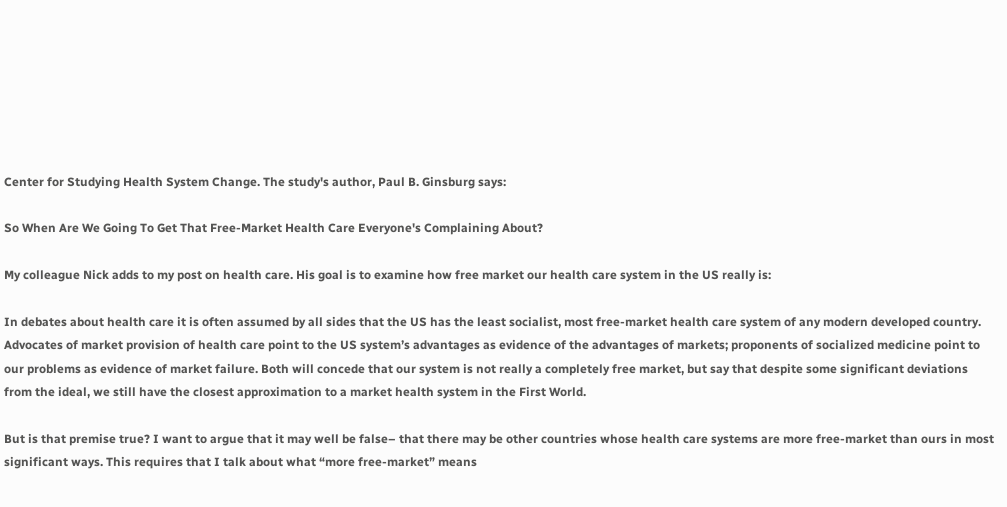Center for Studying Health System Change. The study's author, Paul B. Ginsburg says:

So When Are We Going To Get That Free-Market Health Care Everyone's Complaining About?

My colleague Nick adds to my post on health care. His goal is to examine how free market our health care system in the US really is:

In debates about health care it is often assumed by all sides that the US has the least socialist, most free-market health care system of any modern developed country. Advocates of market provision of health care point to the US system’s advantages as evidence of the advantages of markets; proponents of socialized medicine point to our problems as evidence of market failure. Both will concede that our system is not really a completely free market, but say that despite some significant deviations from the ideal, we still have the closest approximation to a market health system in the First World.

But is that premise true? I want to argue that it may well be false– that there may be other countries whose health care systems are more free-market than ours in most significant ways. This requires that I talk about what “more free-market” means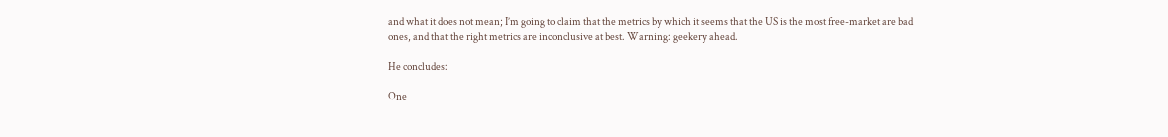and what it does not mean; I’m going to claim that the metrics by which it seems that the US is the most free-market are bad ones, and that the right metrics are inconclusive at best. Warning: geekery ahead.

He concludes:

One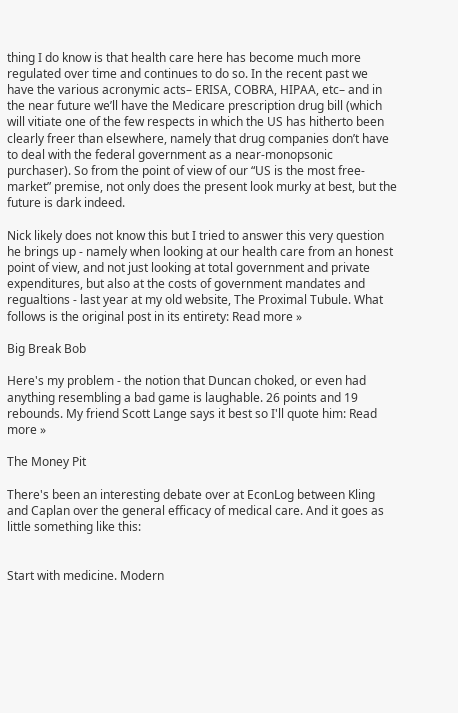thing I do know is that health care here has become much more regulated over time and continues to do so. In the recent past we have the various acronymic acts– ERISA, COBRA, HIPAA, etc– and in the near future we’ll have the Medicare prescription drug bill (which will vitiate one of the few respects in which the US has hitherto been clearly freer than elsewhere, namely that drug companies don’t have to deal with the federal government as a near-monopsonic purchaser). So from the point of view of our “US is the most free-market” premise, not only does the present look murky at best, but the future is dark indeed.

Nick likely does not know this but I tried to answer this very question he brings up - namely when looking at our health care from an honest point of view, and not just looking at total government and private expenditures, but also at the costs of government mandates and regualtions - last year at my old website, The Proximal Tubule. What follows is the original post in its entirety: Read more »

Big Break Bob

Here's my problem - the notion that Duncan choked, or even had anything resembling a bad game is laughable. 26 points and 19 rebounds. My friend Scott Lange says it best so I'll quote him: Read more »

The Money Pit

There's been an interesting debate over at EconLog between Kling and Caplan over the general efficacy of medical care. And it goes as little something like this:


Start with medicine. Modern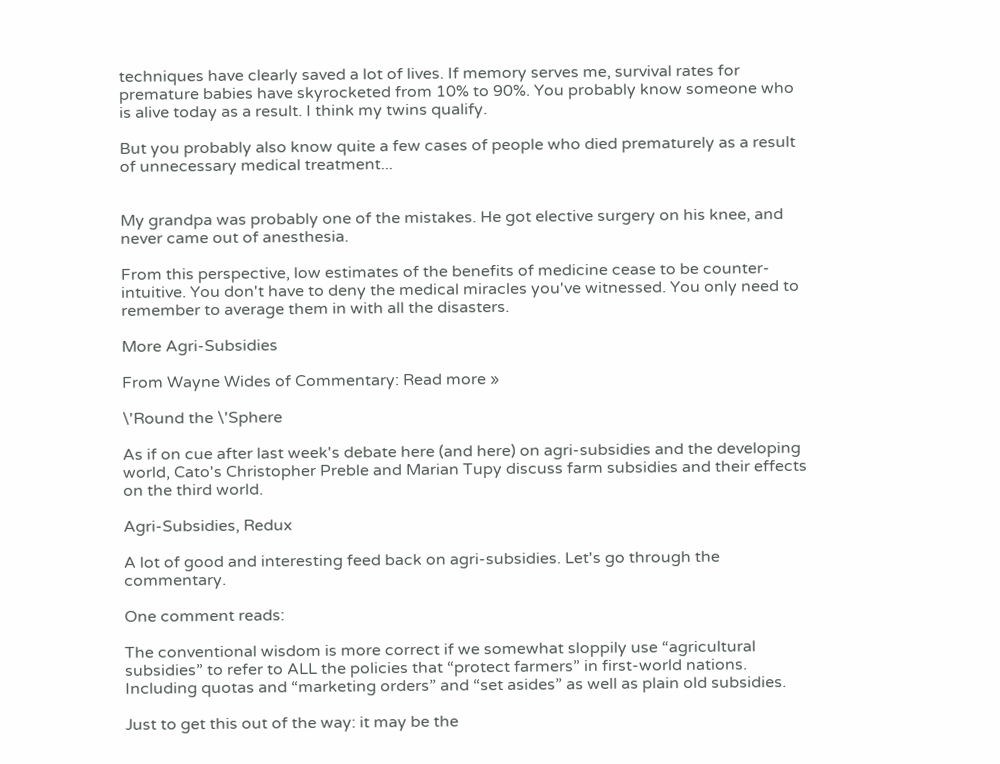techniques have clearly saved a lot of lives. If memory serves me, survival rates for premature babies have skyrocketed from 10% to 90%. You probably know someone who is alive today as a result. I think my twins qualify.

But you probably also know quite a few cases of people who died prematurely as a result of unnecessary medical treatment...


My grandpa was probably one of the mistakes. He got elective surgery on his knee, and never came out of anesthesia.

From this perspective, low estimates of the benefits of medicine cease to be counter-intuitive. You don't have to deny the medical miracles you've witnessed. You only need to remember to average them in with all the disasters.

More Agri-Subsidies

From Wayne Wides of Commentary: Read more »

\'Round the \'Sphere

As if on cue after last week's debate here (and here) on agri-subsidies and the developing world, Cato's Christopher Preble and Marian Tupy discuss farm subsidies and their effects on the third world.

Agri-Subsidies, Redux

A lot of good and interesting feed back on agri-subsidies. Let's go through the commentary.

One comment reads:

The conventional wisdom is more correct if we somewhat sloppily use “agricultural subsidies” to refer to ALL the policies that “protect farmers” in first-world nations. Including quotas and “marketing orders” and “set asides” as well as plain old subsidies.

Just to get this out of the way: it may be the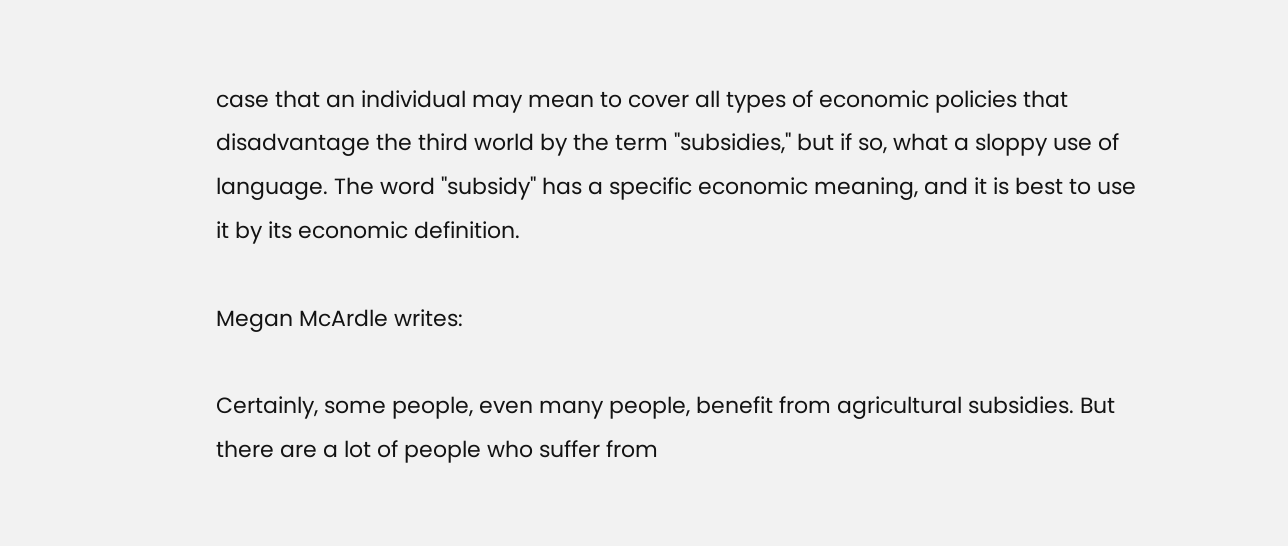case that an individual may mean to cover all types of economic policies that disadvantage the third world by the term "subsidies," but if so, what a sloppy use of language. The word "subsidy" has a specific economic meaning, and it is best to use it by its economic definition.

Megan McArdle writes:

Certainly, some people, even many people, benefit from agricultural subsidies. But there are a lot of people who suffer from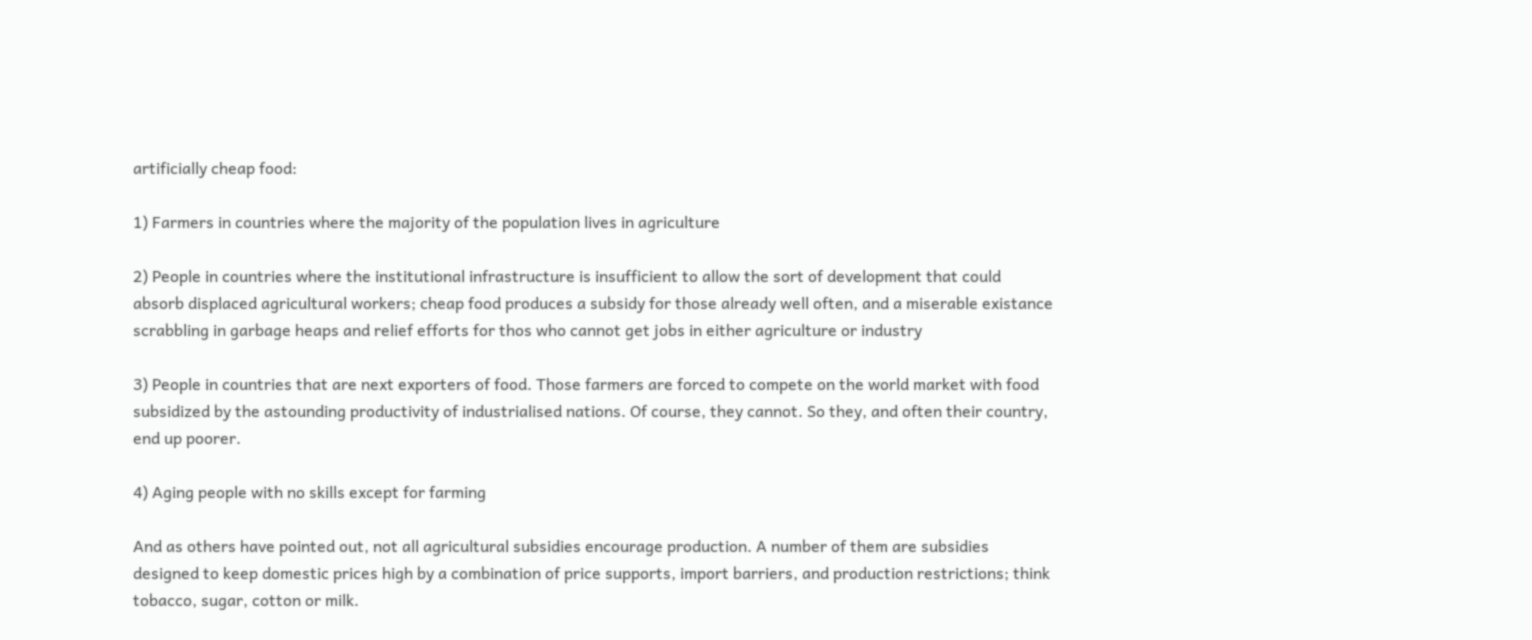artificially cheap food:

1) Farmers in countries where the majority of the population lives in agriculture

2) People in countries where the institutional infrastructure is insufficient to allow the sort of development that could absorb displaced agricultural workers; cheap food produces a subsidy for those already well often, and a miserable existance scrabbling in garbage heaps and relief efforts for thos who cannot get jobs in either agriculture or industry

3) People in countries that are next exporters of food. Those farmers are forced to compete on the world market with food subsidized by the astounding productivity of industrialised nations. Of course, they cannot. So they, and often their country, end up poorer.

4) Aging people with no skills except for farming

And as others have pointed out, not all agricultural subsidies encourage production. A number of them are subsidies designed to keep domestic prices high by a combination of price supports, import barriers, and production restrictions; think tobacco, sugar, cotton or milk.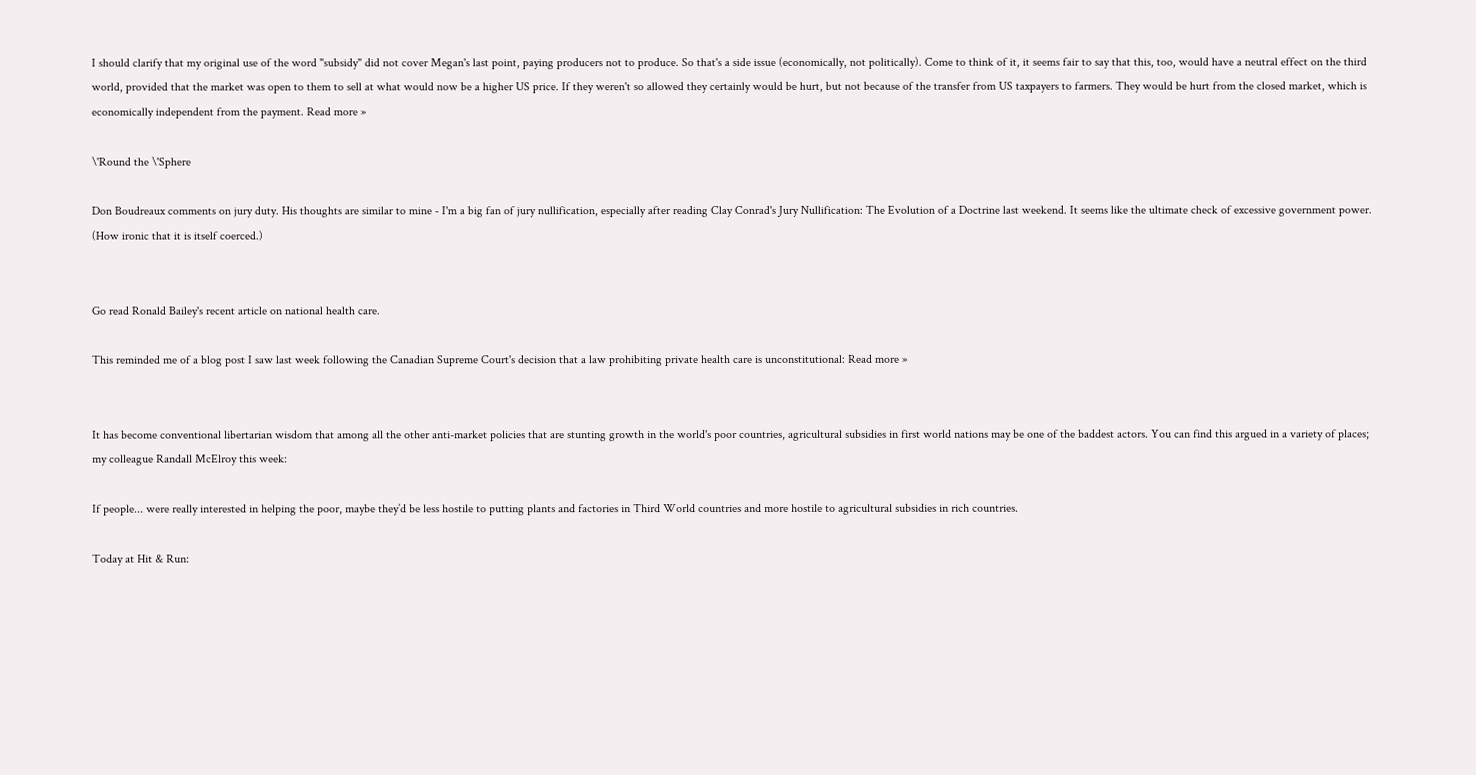I should clarify that my original use of the word "subsidy" did not cover Megan's last point, paying producers not to produce. So that's a side issue (economically, not politically). Come to think of it, it seems fair to say that this, too, would have a neutral effect on the third world, provided that the market was open to them to sell at what would now be a higher US price. If they weren't so allowed they certainly would be hurt, but not because of the transfer from US taxpayers to farmers. They would be hurt from the closed market, which is economically independent from the payment. Read more »

\'Round the \'Sphere

Don Boudreaux comments on jury duty. His thoughts are similar to mine - I'm a big fan of jury nullification, especially after reading Clay Conrad's Jury Nullification: The Evolution of a Doctrine last weekend. It seems like the ultimate check of excessive government power. (How ironic that it is itself coerced.)


Go read Ronald Bailey's recent article on national health care.

This reminded me of a blog post I saw last week following the Canadian Supreme Court's decision that a law prohibiting private health care is unconstitutional: Read more »


It has become conventional libertarian wisdom that among all the other anti-market policies that are stunting growth in the world's poor countries, agricultural subsidies in first world nations may be one of the baddest actors. You can find this argued in a variety of places; my colleague Randall McElroy this week:

If people... were really interested in helping the poor, maybe they’d be less hostile to putting plants and factories in Third World countries and more hostile to agricultural subsidies in rich countries.

Today at Hit & Run: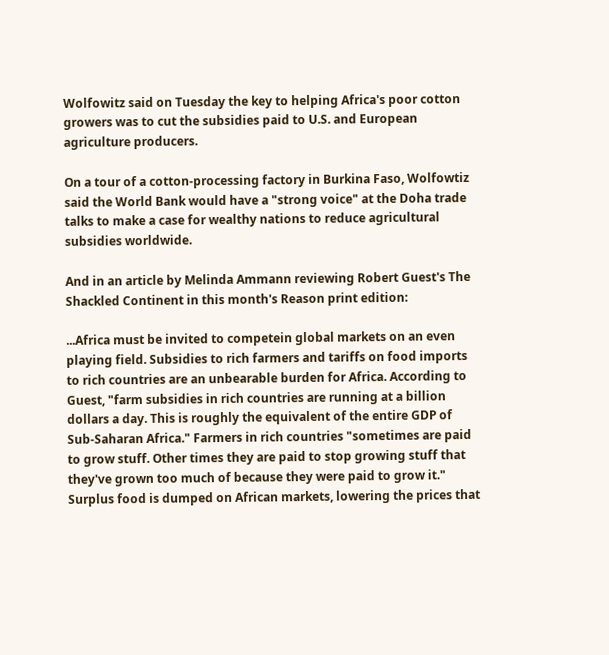Wolfowitz said on Tuesday the key to helping Africa's poor cotton growers was to cut the subsidies paid to U.S. and European agriculture producers.

On a tour of a cotton-processing factory in Burkina Faso, Wolfowtiz said the World Bank would have a "strong voice" at the Doha trade talks to make a case for wealthy nations to reduce agricultural subsidies worldwide.

And in an article by Melinda Ammann reviewing Robert Guest's The Shackled Continent in this month's Reason print edition:

...Africa must be invited to competein global markets on an even playing field. Subsidies to rich farmers and tariffs on food imports to rich countries are an unbearable burden for Africa. According to Guest, "farm subsidies in rich countries are running at a billion dollars a day. This is roughly the equivalent of the entire GDP of Sub-Saharan Africa." Farmers in rich countries "sometimes are paid to grow stuff. Other times they are paid to stop growing stuff that they've grown too much of because they were paid to grow it." Surplus food is dumped on African markets, lowering the prices that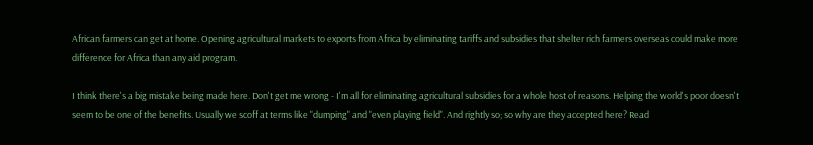African farmers can get at home. Opening agricultural markets to exports from Africa by eliminating tariffs and subsidies that shelter rich farmers overseas could make more difference for Africa than any aid program.

I think there's a big mistake being made here. Don't get me wrong - I'm all for eliminating agricultural subsidies for a whole host of reasons. Helping the world's poor doesn't seem to be one of the benefits. Usually we scoff at terms like "dumping" and "even playing field". And rightly so; so why are they accepted here? Read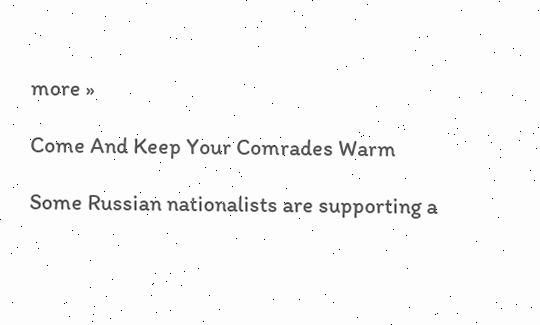more »

Come And Keep Your Comrades Warm

Some Russian nationalists are supporting a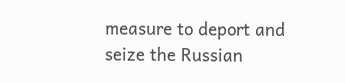measure to deport and seize the Russian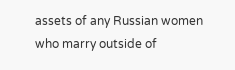assets of any Russian women who marry outside of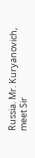Russia. Mr. Kuryanovich, meet Sir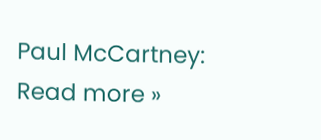Paul McCartney: Read more »